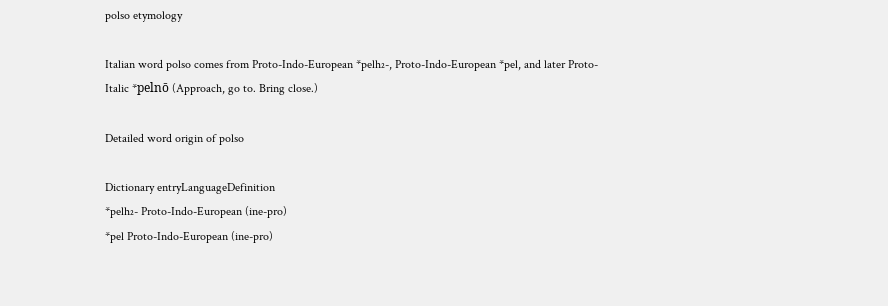polso etymology

Italian word polso comes from Proto-Indo-European *pelh₂-, Proto-Indo-European *pel, and later Proto-Italic *pelnō (Approach, go to. Bring close.)

Detailed word origin of polso

Dictionary entryLanguageDefinition
*pelh₂- Proto-Indo-European (ine-pro)
*pel Proto-Indo-European (ine-pro)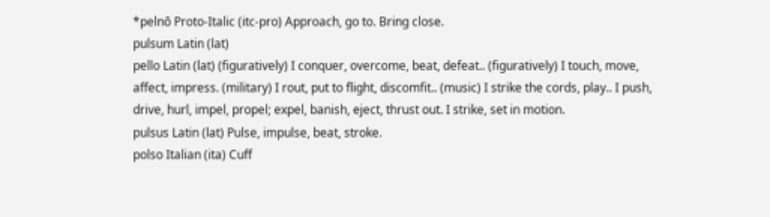*pelnō Proto-Italic (itc-pro) Approach, go to. Bring close.
pulsum Latin (lat)
pello Latin (lat) (figuratively) I conquer, overcome, beat, defeat.. (figuratively) I touch, move, affect, impress. (military) I rout, put to flight, discomfit.. (music) I strike the cords, play.. I push, drive, hurl, impel, propel; expel, banish, eject, thrust out. I strike, set in motion.
pulsus Latin (lat) Pulse, impulse, beat, stroke.
polso Italian (ita) Cuff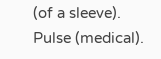(of a sleeve). Pulse (medical).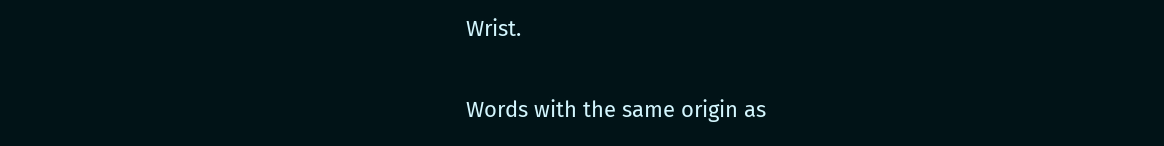Wrist.

Words with the same origin as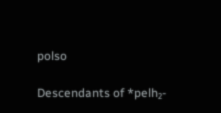polso

Descendants of *pelh₂-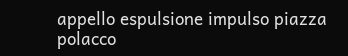appello espulsione impulso piazza polacco